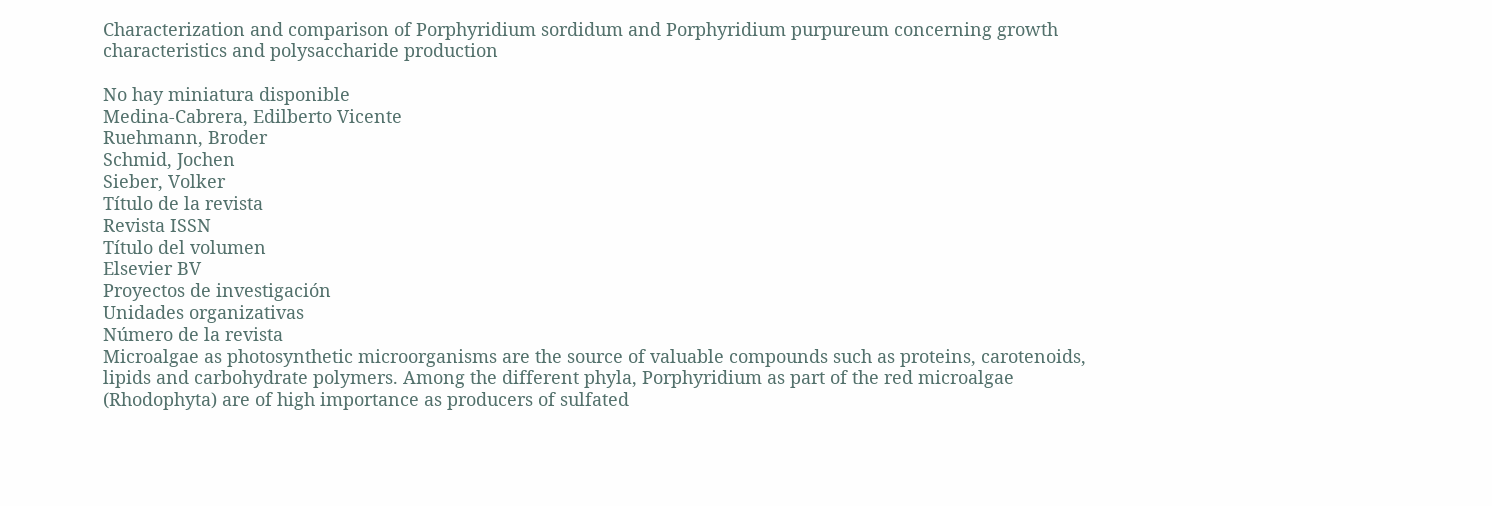Characterization and comparison of Porphyridium sordidum and Porphyridium purpureum concerning growth characteristics and polysaccharide production

No hay miniatura disponible
Medina-Cabrera, Edilberto Vicente
Ruehmann, Broder
Schmid, Jochen
Sieber, Volker
Título de la revista
Revista ISSN
Título del volumen
Elsevier BV
Proyectos de investigación
Unidades organizativas
Número de la revista
Microalgae as photosynthetic microorganisms are the source of valuable compounds such as proteins, carotenoids, lipids and carbohydrate polymers. Among the different phyla, Porphyridium as part of the red microalgae (Rhodophyta) are of high importance as producers of sulfated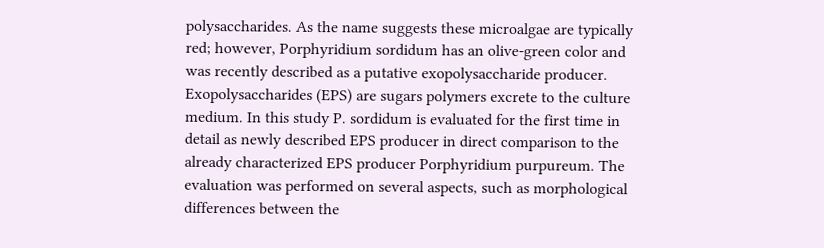polysaccharides. As the name suggests these microalgae are typically red; however, Porphyridium sordidum has an olive-green color and was recently described as a putative exopolysaccharide producer. Exopolysaccharides (EPS) are sugars polymers excrete to the culture medium. In this study P. sordidum is evaluated for the first time in detail as newly described EPS producer in direct comparison to the already characterized EPS producer Porphyridium purpureum. The evaluation was performed on several aspects, such as morphological differences between the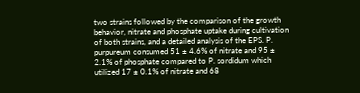two strains followed by the comparison of the growth behavior, nitrate and phosphate uptake during cultivation of both strains, and a detailed analysis of the EPS. P. purpureum consumed 51 ± 4.6% of nitrate and 95 ± 2.1% of phosphate compared to P. sordidum which utilized 17 ± 0.1% of nitrate and 68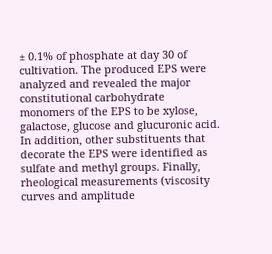± 0.1% of phosphate at day 30 of cultivation. The produced EPS were analyzed and revealed the major constitutional carbohydrate monomers of the EPS to be xylose, galactose, glucose and glucuronic acid. In addition, other substituents that decorate the EPS were identified as sulfate and methyl groups. Finally, rheological measurements (viscosity curves and amplitude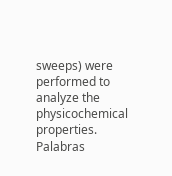sweeps) were performed to analyze the physicochemical properties.
Palabras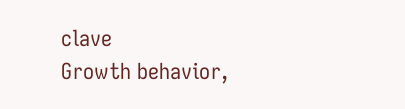clave
Growth behavior,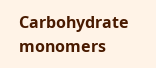Carbohydrate monomers